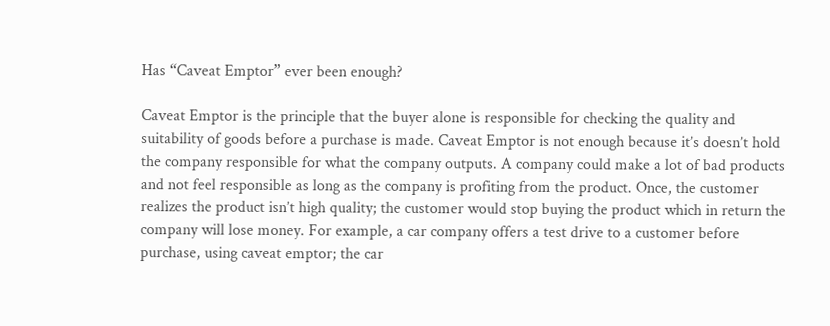Has “Caveat Emptor” ever been enough?

Caveat Emptor is the principle that the buyer alone is responsible for checking the quality and suitability of goods before a purchase is made. Caveat Emptor is not enough because it’s doesn’t hold the company responsible for what the company outputs. A company could make a lot of bad products and not feel responsible as long as the company is profiting from the product. Once, the customer realizes the product isn’t high quality; the customer would stop buying the product which in return the company will lose money. For example, a car company offers a test drive to a customer before purchase, using caveat emptor; the car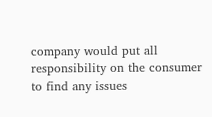company would put all responsibility on the consumer to find any issues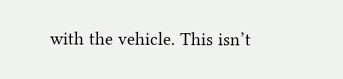with the vehicle. This isn’t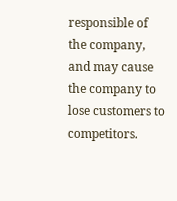responsible of the company, and may cause the company to lose customers to competitors.